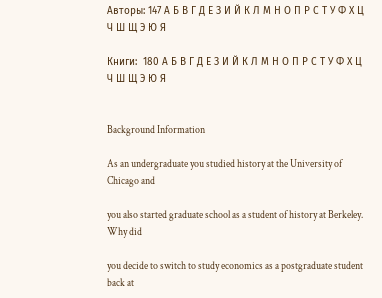Авторы: 147 А Б В Г Д Е З И Й К Л М Н О П Р С Т У Ф Х Ц Ч Ш Щ Э Ю Я

Книги:  180 А Б В Г Д Е З И Й К Л М Н О П Р С Т У Ф Х Ц Ч Ш Щ Э Ю Я


Background Information

As an undergraduate you studied history at the University of Chicago and

you also started graduate school as a student of history at Berkeley. Why did

you decide to switch to study economics as a postgraduate student back at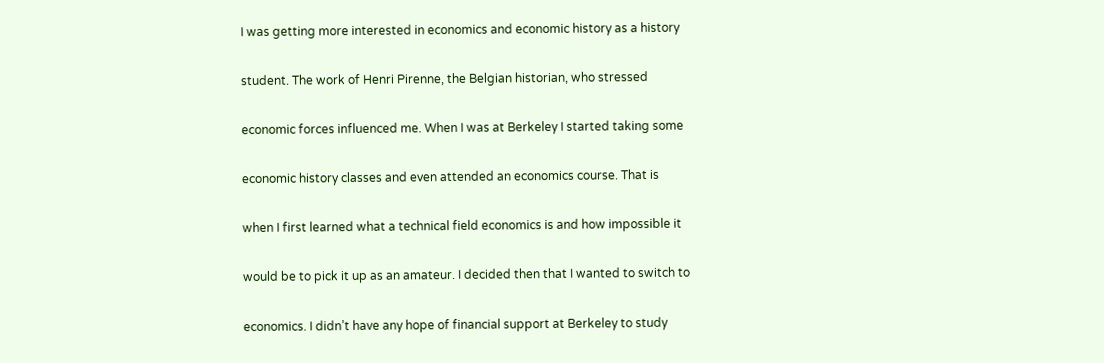I was getting more interested in economics and economic history as a history

student. The work of Henri Pirenne, the Belgian historian, who stressed

economic forces influenced me. When I was at Berkeley I started taking some

economic history classes and even attended an economics course. That is

when I first learned what a technical field economics is and how impossible it

would be to pick it up as an amateur. I decided then that I wanted to switch to

economics. I didn’t have any hope of financial support at Berkeley to study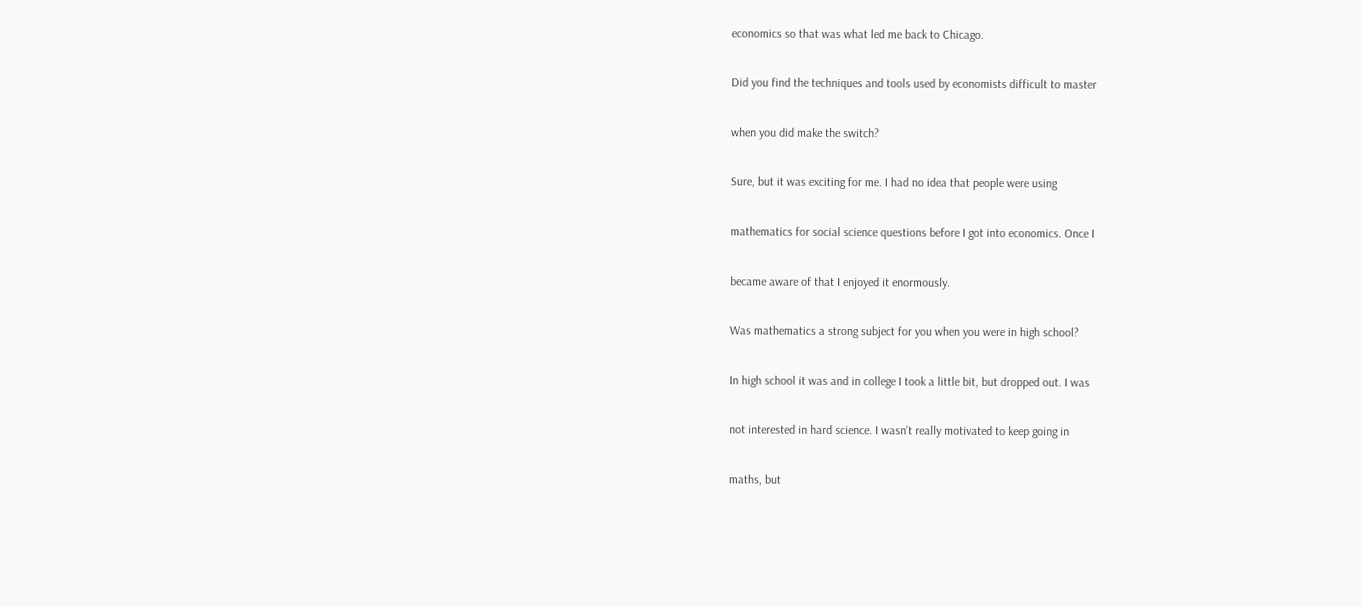economics so that was what led me back to Chicago.

Did you find the techniques and tools used by economists difficult to master

when you did make the switch?

Sure, but it was exciting for me. I had no idea that people were using

mathematics for social science questions before I got into economics. Once I

became aware of that I enjoyed it enormously.

Was mathematics a strong subject for you when you were in high school?

In high school it was and in college I took a little bit, but dropped out. I was

not interested in hard science. I wasn’t really motivated to keep going in

maths, but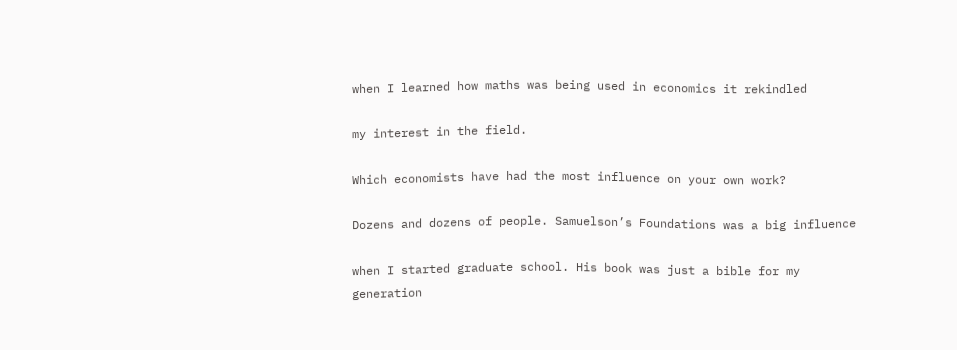when I learned how maths was being used in economics it rekindled

my interest in the field.

Which economists have had the most influence on your own work?

Dozens and dozens of people. Samuelson’s Foundations was a big influence

when I started graduate school. His book was just a bible for my generation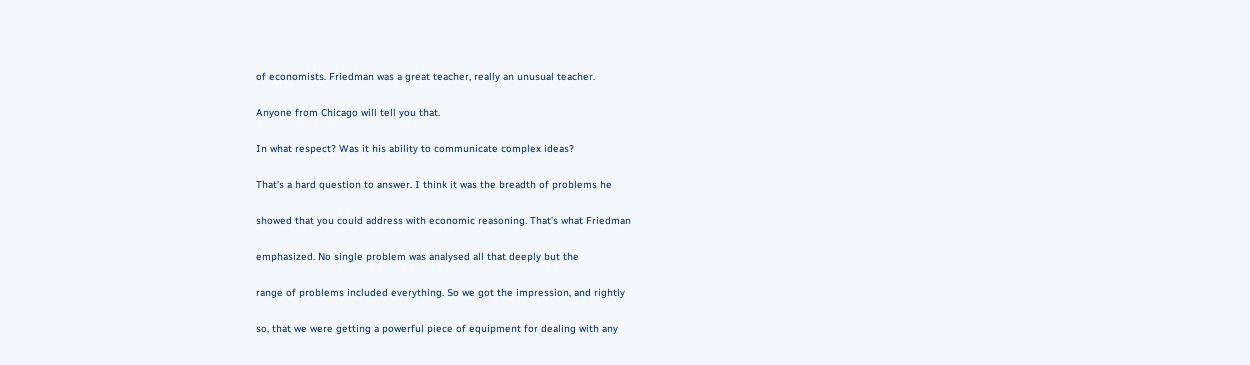of economists. Friedman was a great teacher, really an unusual teacher.

Anyone from Chicago will tell you that.

In what respect? Was it his ability to communicate complex ideas?

That’s a hard question to answer. I think it was the breadth of problems he

showed that you could address with economic reasoning. That’s what Friedman

emphasized. No single problem was analysed all that deeply but the

range of problems included everything. So we got the impression, and rightly

so, that we were getting a powerful piece of equipment for dealing with any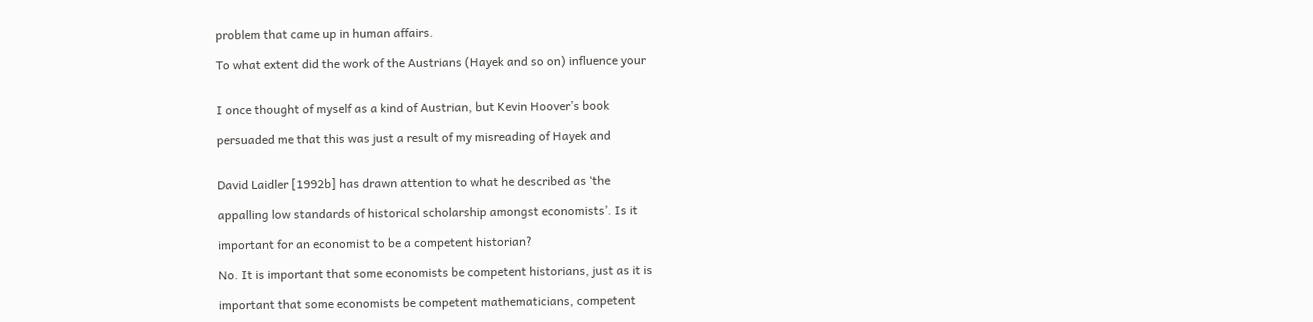problem that came up in human affairs.

To what extent did the work of the Austrians (Hayek and so on) influence your


I once thought of myself as a kind of Austrian, but Kevin Hoover’s book

persuaded me that this was just a result of my misreading of Hayek and


David Laidler [1992b] has drawn attention to what he described as ‘the

appalling low standards of historical scholarship amongst economists’. Is it

important for an economist to be a competent historian?

No. It is important that some economists be competent historians, just as it is

important that some economists be competent mathematicians, competent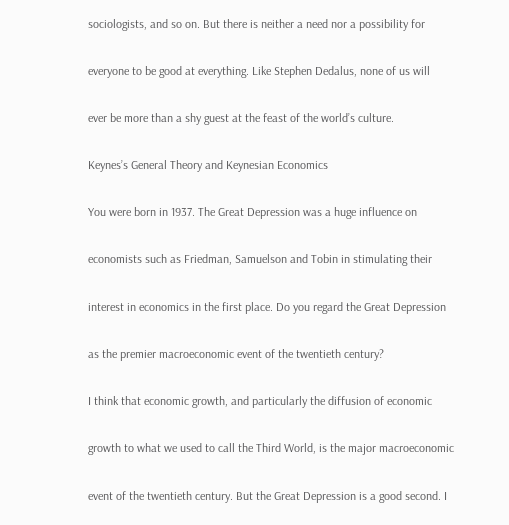sociologists, and so on. But there is neither a need nor a possibility for

everyone to be good at everything. Like Stephen Dedalus, none of us will

ever be more than a shy guest at the feast of the world’s culture.

Keynes’s General Theory and Keynesian Economics

You were born in 1937. The Great Depression was a huge influence on

economists such as Friedman, Samuelson and Tobin in stimulating their

interest in economics in the first place. Do you regard the Great Depression

as the premier macroeconomic event of the twentieth century?

I think that economic growth, and particularly the diffusion of economic

growth to what we used to call the Third World, is the major macroeconomic

event of the twentieth century. But the Great Depression is a good second. I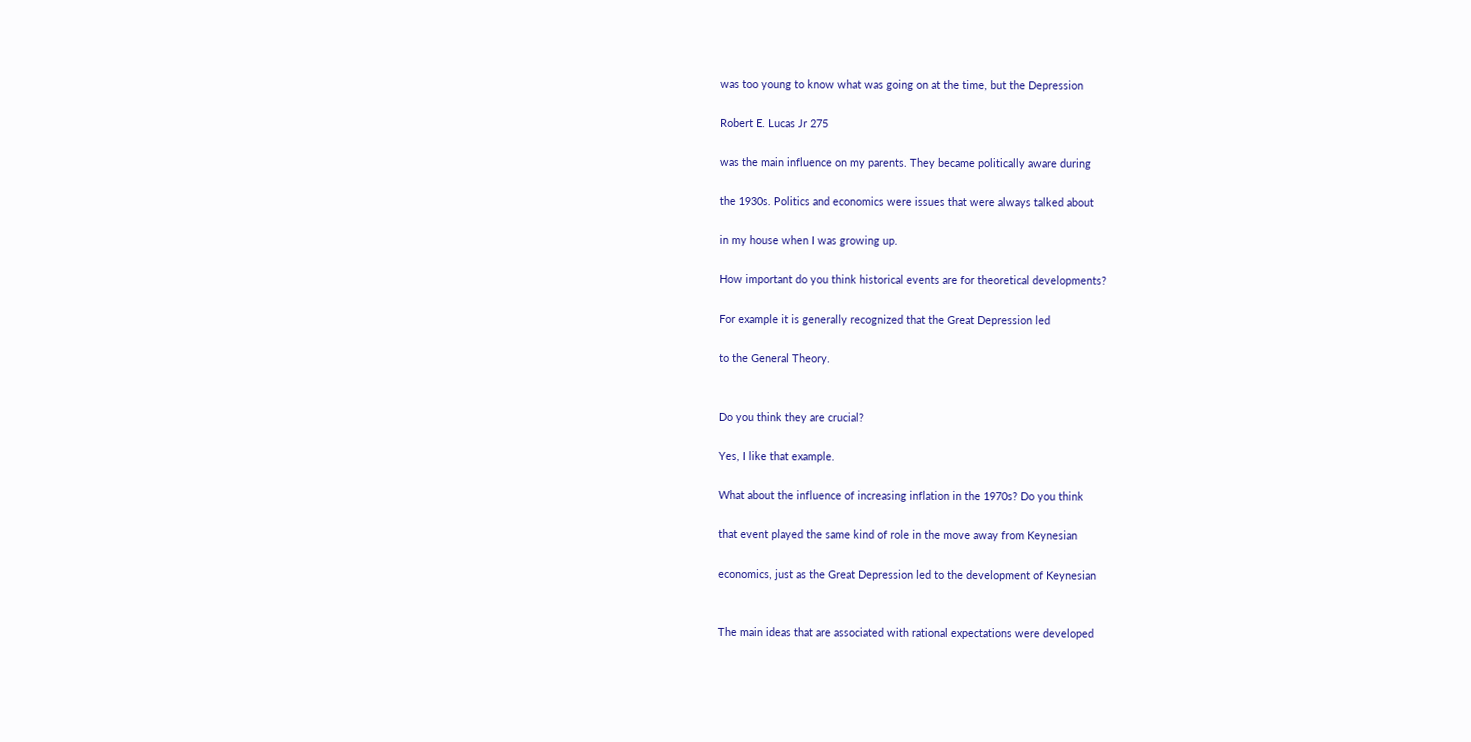was too young to know what was going on at the time, but the Depression

Robert E. Lucas Jr 275

was the main influence on my parents. They became politically aware during

the 1930s. Politics and economics were issues that were always talked about

in my house when I was growing up.

How important do you think historical events are for theoretical developments?

For example it is generally recognized that the Great Depression led

to the General Theory.


Do you think they are crucial?

Yes, I like that example.

What about the influence of increasing inflation in the 1970s? Do you think

that event played the same kind of role in the move away from Keynesian

economics, just as the Great Depression led to the development of Keynesian


The main ideas that are associated with rational expectations were developed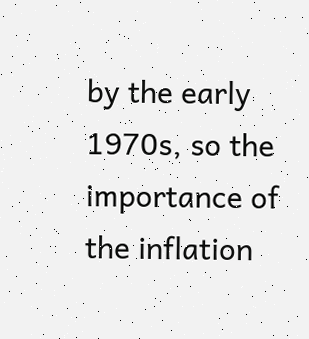by the early 1970s, so the importance of the inflation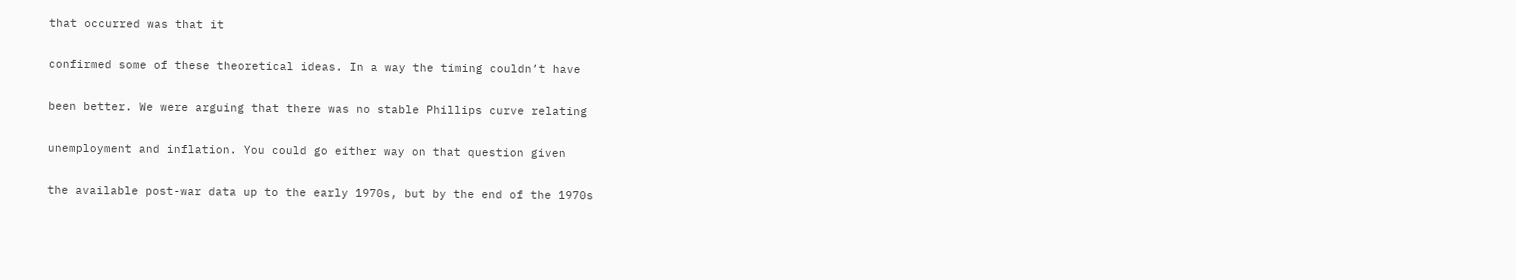that occurred was that it

confirmed some of these theoretical ideas. In a way the timing couldn’t have

been better. We were arguing that there was no stable Phillips curve relating

unemployment and inflation. You could go either way on that question given

the available post-war data up to the early 1970s, but by the end of the 1970s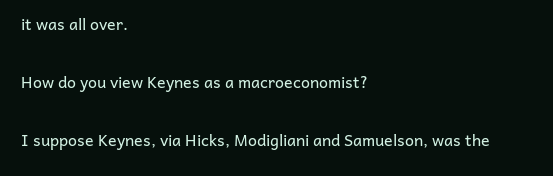it was all over.

How do you view Keynes as a macroeconomist?

I suppose Keynes, via Hicks, Modigliani and Samuelson, was the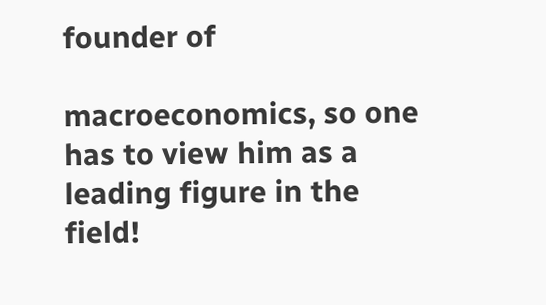founder of

macroeconomics, so one has to view him as a leading figure in the field!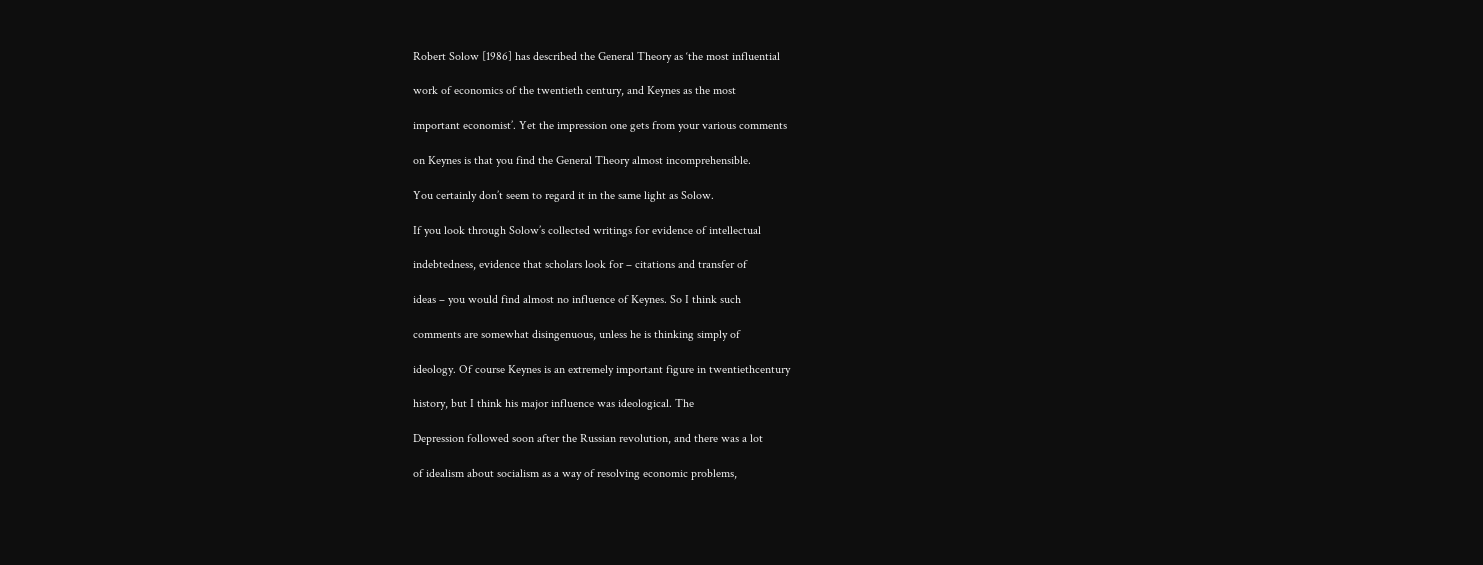Robert Solow [1986] has described the General Theory as ‘the most influential

work of economics of the twentieth century, and Keynes as the most

important economist’. Yet the impression one gets from your various comments

on Keynes is that you find the General Theory almost incomprehensible.

You certainly don’t seem to regard it in the same light as Solow.

If you look through Solow’s collected writings for evidence of intellectual

indebtedness, evidence that scholars look for – citations and transfer of

ideas – you would find almost no influence of Keynes. So I think such

comments are somewhat disingenuous, unless he is thinking simply of

ideology. Of course Keynes is an extremely important figure in twentiethcentury

history, but I think his major influence was ideological. The

Depression followed soon after the Russian revolution, and there was a lot

of idealism about socialism as a way of resolving economic problems,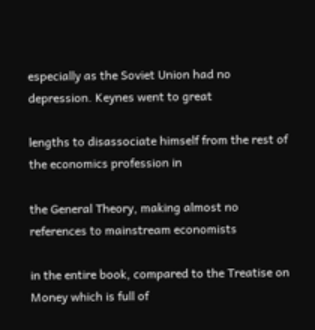especially as the Soviet Union had no depression. Keynes went to great

lengths to disassociate himself from the rest of the economics profession in

the General Theory, making almost no references to mainstream economists

in the entire book, compared to the Treatise on Money which is full of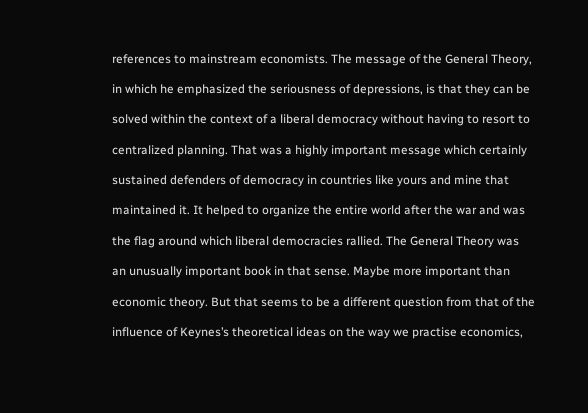references to mainstream economists. The message of the General Theory,

in which he emphasized the seriousness of depressions, is that they can be

solved within the context of a liberal democracy without having to resort to

centralized planning. That was a highly important message which certainly

sustained defenders of democracy in countries like yours and mine that

maintained it. It helped to organize the entire world after the war and was

the flag around which liberal democracies rallied. The General Theory was

an unusually important book in that sense. Maybe more important than

economic theory. But that seems to be a different question from that of the

influence of Keynes’s theoretical ideas on the way we practise economics,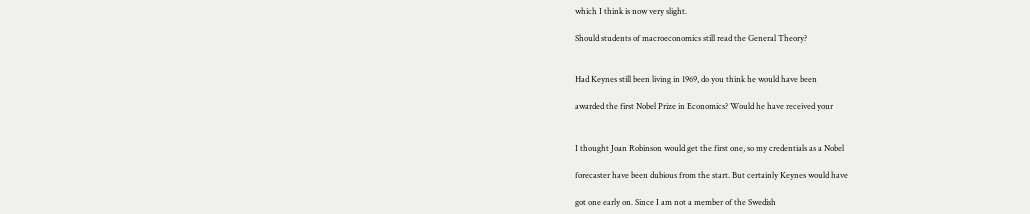which I think is now very slight.

Should students of macroeconomics still read the General Theory?


Had Keynes still been living in 1969, do you think he would have been

awarded the first Nobel Prize in Economics? Would he have received your


I thought Joan Robinson would get the first one, so my credentials as a Nobel

forecaster have been dubious from the start. But certainly Keynes would have

got one early on. Since I am not a member of the Swedish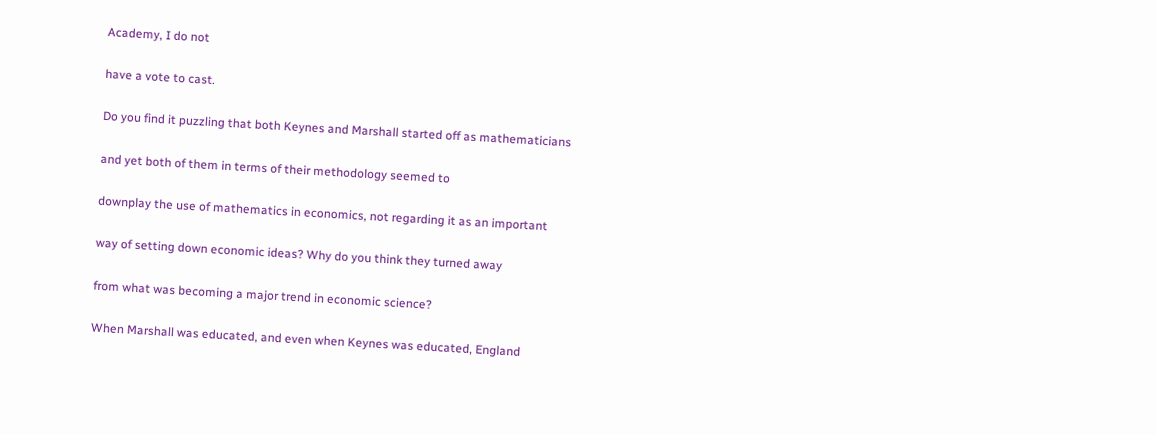Academy, I do not

have a vote to cast.

Do you find it puzzling that both Keynes and Marshall started off as mathematicians

and yet both of them in terms of their methodology seemed to

downplay the use of mathematics in economics, not regarding it as an important

way of setting down economic ideas? Why do you think they turned away

from what was becoming a major trend in economic science?

When Marshall was educated, and even when Keynes was educated, England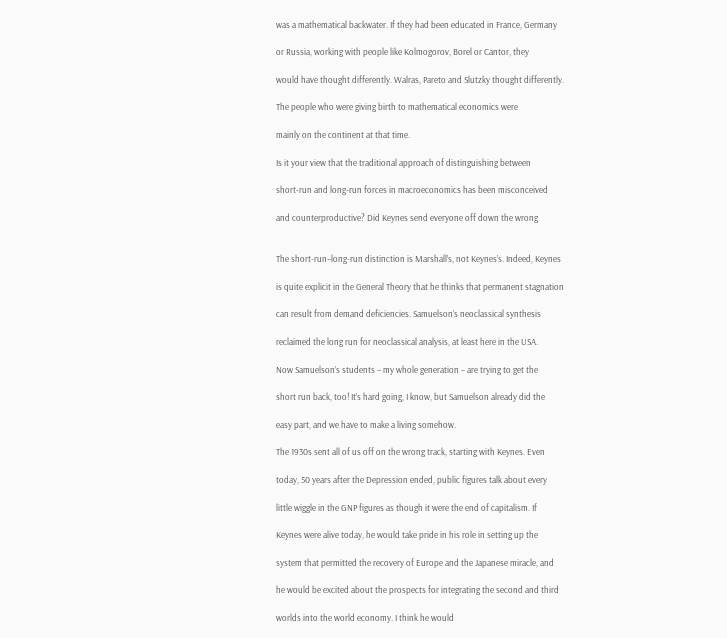was a mathematical backwater. If they had been educated in France, Germany

or Russia, working with people like Kolmogorov, Borel or Cantor, they

would have thought differently. Walras, Pareto and Slutzky thought differently.

The people who were giving birth to mathematical economics were

mainly on the continent at that time.

Is it your view that the traditional approach of distinguishing between

short-run and long-run forces in macroeconomics has been misconceived

and counterproductive? Did Keynes send everyone off down the wrong


The short-run–long-run distinction is Marshall’s, not Keynes’s. Indeed, Keynes

is quite explicit in the General Theory that he thinks that permanent stagnation

can result from demand deficiencies. Samuelson’s neoclassical synthesis

reclaimed the long run for neoclassical analysis, at least here in the USA.

Now Samuelson’s students – my whole generation – are trying to get the

short run back, too! It’s hard going, I know, but Samuelson already did the

easy part, and we have to make a living somehow.

The 1930s sent all of us off on the wrong track, starting with Keynes. Even

today, 50 years after the Depression ended, public figures talk about every

little wiggle in the GNP figures as though it were the end of capitalism. If

Keynes were alive today, he would take pride in his role in setting up the

system that permitted the recovery of Europe and the Japanese miracle, and

he would be excited about the prospects for integrating the second and third

worlds into the world economy. I think he would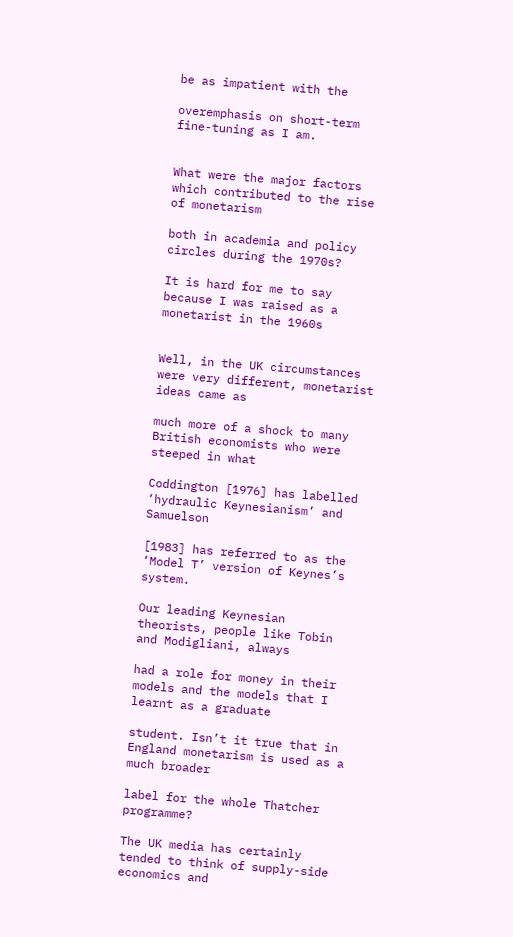be as impatient with the

overemphasis on short-term fine-tuning as I am.


What were the major factors which contributed to the rise of monetarism

both in academia and policy circles during the 1970s?

It is hard for me to say because I was raised as a monetarist in the 1960s


Well, in the UK circumstances were very different, monetarist ideas came as

much more of a shock to many British economists who were steeped in what

Coddington [1976] has labelled ‘hydraulic Keynesianism’ and Samuelson

[1983] has referred to as the ‘Model T’ version of Keynes’s system.

Our leading Keynesian theorists, people like Tobin and Modigliani, always

had a role for money in their models and the models that I learnt as a graduate

student. Isn’t it true that in England monetarism is used as a much broader

label for the whole Thatcher programme?

The UK media has certainly tended to think of supply-side economics and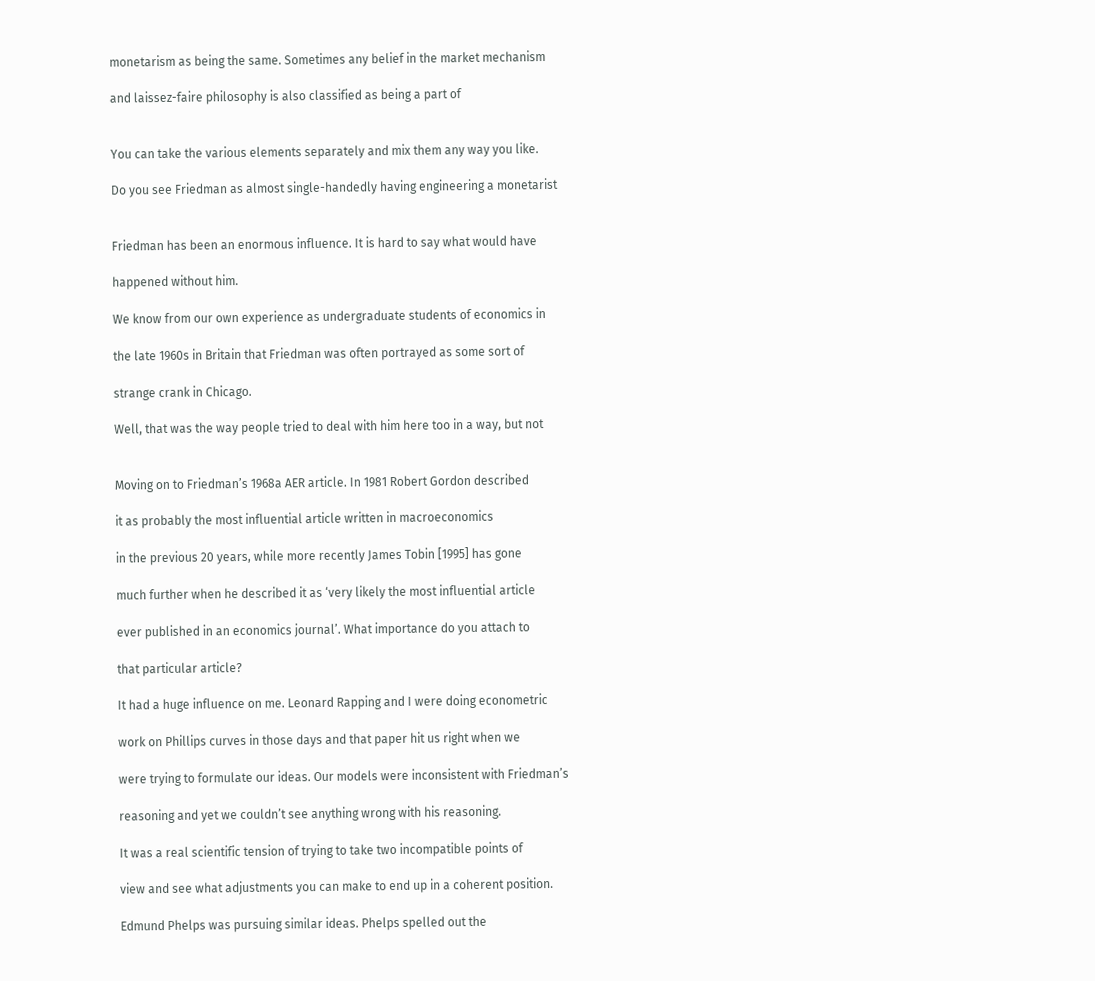monetarism as being the same. Sometimes any belief in the market mechanism

and laissez-faire philosophy is also classified as being a part of


You can take the various elements separately and mix them any way you like.

Do you see Friedman as almost single-handedly having engineering a monetarist


Friedman has been an enormous influence. It is hard to say what would have

happened without him.

We know from our own experience as undergraduate students of economics in

the late 1960s in Britain that Friedman was often portrayed as some sort of

strange crank in Chicago.

Well, that was the way people tried to deal with him here too in a way, but not


Moving on to Friedman’s 1968a AER article. In 1981 Robert Gordon described

it as probably the most influential article written in macroeconomics

in the previous 20 years, while more recently James Tobin [1995] has gone

much further when he described it as ‘very likely the most influential article

ever published in an economics journal’. What importance do you attach to

that particular article?

It had a huge influence on me. Leonard Rapping and I were doing econometric

work on Phillips curves in those days and that paper hit us right when we

were trying to formulate our ideas. Our models were inconsistent with Friedman’s

reasoning and yet we couldn’t see anything wrong with his reasoning.

It was a real scientific tension of trying to take two incompatible points of

view and see what adjustments you can make to end up in a coherent position.

Edmund Phelps was pursuing similar ideas. Phelps spelled out the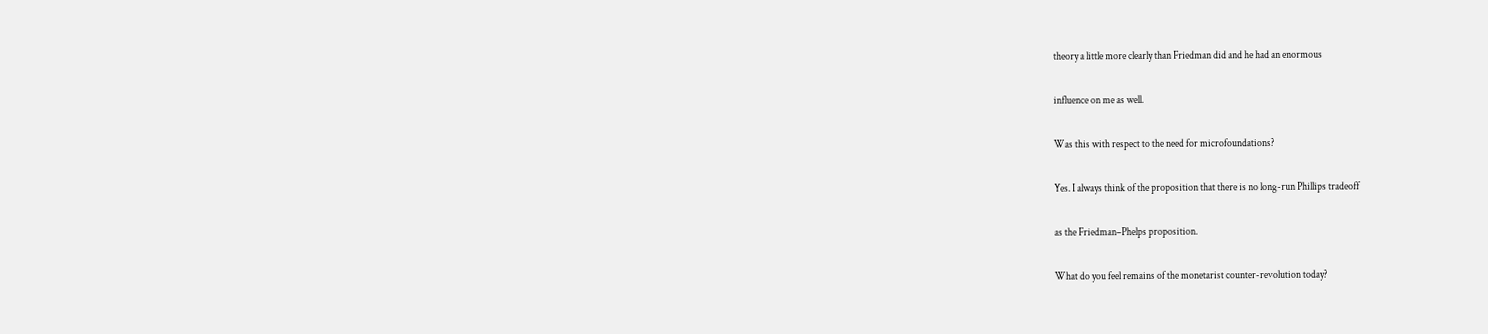theory a little more clearly than Friedman did and he had an enormous

influence on me as well.

Was this with respect to the need for microfoundations?

Yes. I always think of the proposition that there is no long-run Phillips tradeoff

as the Friedman–Phelps proposition.

What do you feel remains of the monetarist counter-revolution today?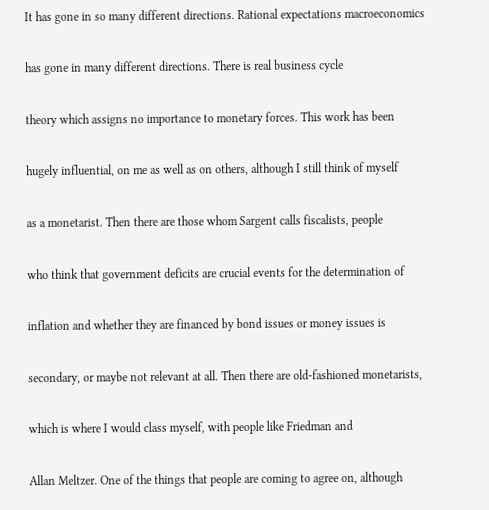It has gone in so many different directions. Rational expectations macroeconomics

has gone in many different directions. There is real business cycle

theory which assigns no importance to monetary forces. This work has been

hugely influential, on me as well as on others, although I still think of myself

as a monetarist. Then there are those whom Sargent calls fiscalists, people

who think that government deficits are crucial events for the determination of

inflation and whether they are financed by bond issues or money issues is

secondary, or maybe not relevant at all. Then there are old-fashioned monetarists,

which is where I would class myself, with people like Friedman and

Allan Meltzer. One of the things that people are coming to agree on, although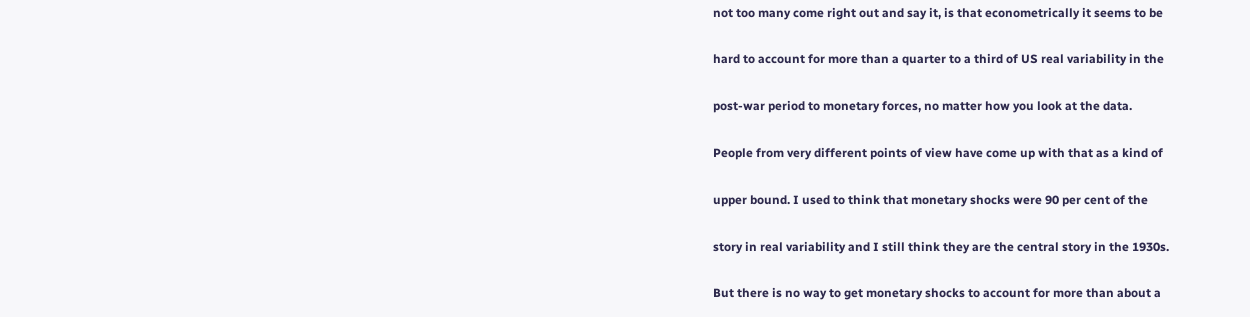not too many come right out and say it, is that econometrically it seems to be

hard to account for more than a quarter to a third of US real variability in the

post-war period to monetary forces, no matter how you look at the data.

People from very different points of view have come up with that as a kind of

upper bound. I used to think that monetary shocks were 90 per cent of the

story in real variability and I still think they are the central story in the 1930s.

But there is no way to get monetary shocks to account for more than about a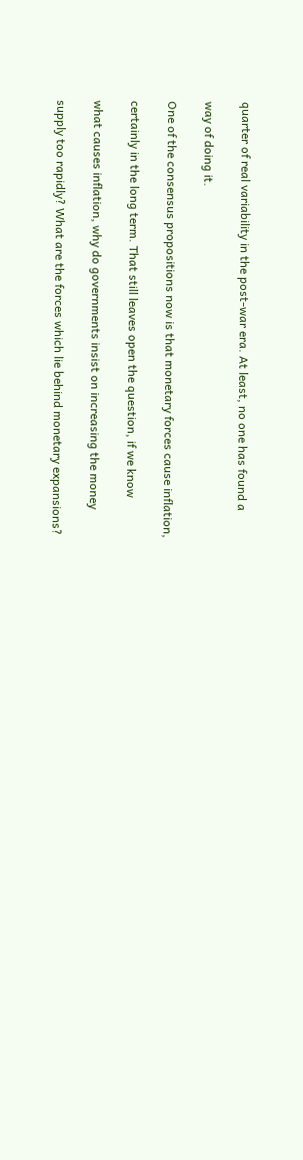quarter of real variability in the post-war era. At least, no one has found a

way of doing it.

One of the consensus propositions now is that monetary forces cause inflation,

certainly in the long term. That still leaves open the question, if we know

what causes inflation, why do governments insist on increasing the money

supply too rapidly? What are the forces which lie behind monetary expansions?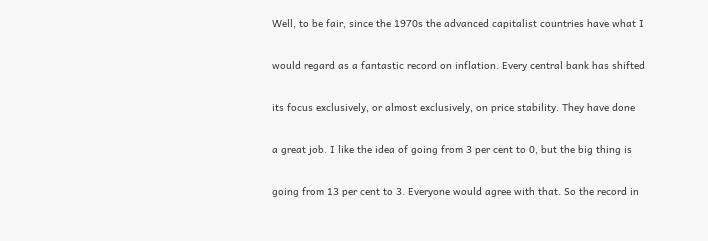Well, to be fair, since the 1970s the advanced capitalist countries have what I

would regard as a fantastic record on inflation. Every central bank has shifted

its focus exclusively, or almost exclusively, on price stability. They have done

a great job. I like the idea of going from 3 per cent to 0, but the big thing is

going from 13 per cent to 3. Everyone would agree with that. So the record in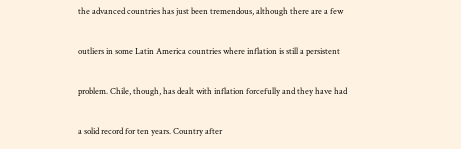the advanced countries has just been tremendous, although there are a few

outliers in some Latin America countries where inflation is still a persistent

problem. Chile, though, has dealt with inflation forcefully and they have had

a solid record for ten years. Country after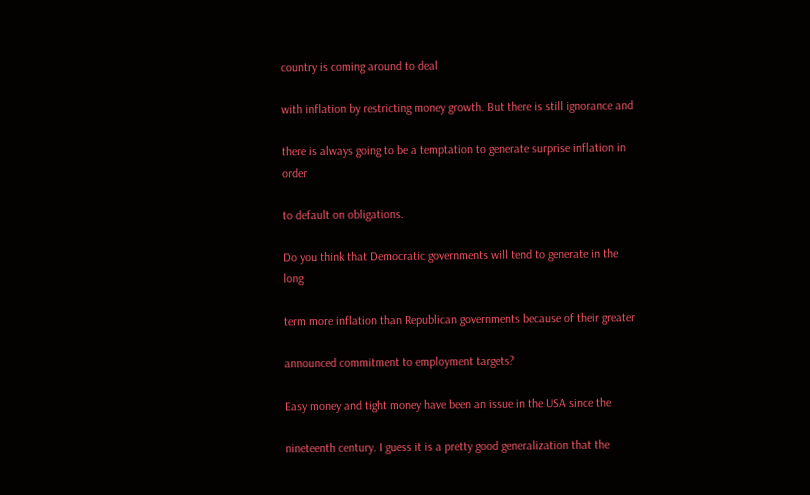country is coming around to deal

with inflation by restricting money growth. But there is still ignorance and

there is always going to be a temptation to generate surprise inflation in order

to default on obligations.

Do you think that Democratic governments will tend to generate in the long

term more inflation than Republican governments because of their greater

announced commitment to employment targets?

Easy money and tight money have been an issue in the USA since the

nineteenth century. I guess it is a pretty good generalization that the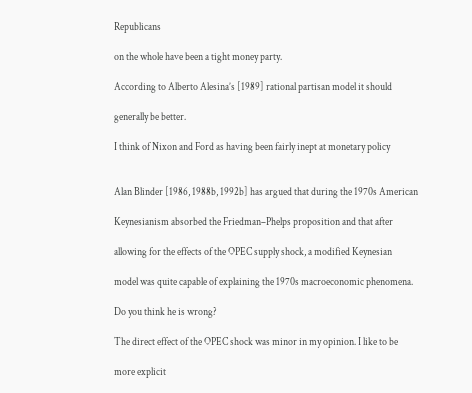Republicans

on the whole have been a tight money party.

According to Alberto Alesina’s [1989] rational partisan model it should

generally be better.

I think of Nixon and Ford as having been fairly inept at monetary policy


Alan Blinder [1986, 1988b, 1992b] has argued that during the 1970s American

Keynesianism absorbed the Friedman–Phelps proposition and that after

allowing for the effects of the OPEC supply shock, a modified Keynesian

model was quite capable of explaining the 1970s macroeconomic phenomena.

Do you think he is wrong?

The direct effect of the OPEC shock was minor in my opinion. I like to be

more explicit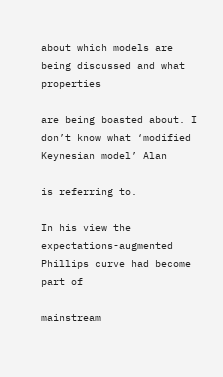about which models are being discussed and what properties

are being boasted about. I don’t know what ‘modified Keynesian model’ Alan

is referring to.

In his view the expectations-augmented Phillips curve had become part of

mainstream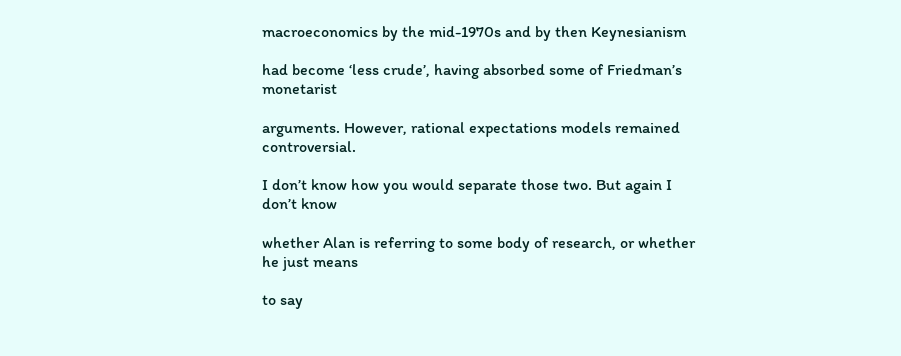macroeconomics by the mid-1970s and by then Keynesianism

had become ‘less crude’, having absorbed some of Friedman’s monetarist

arguments. However, rational expectations models remained controversial.

I don’t know how you would separate those two. But again I don’t know

whether Alan is referring to some body of research, or whether he just means

to say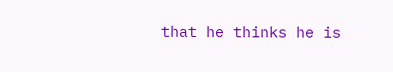that he thinks he is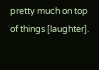pretty much on top of things [laughter].